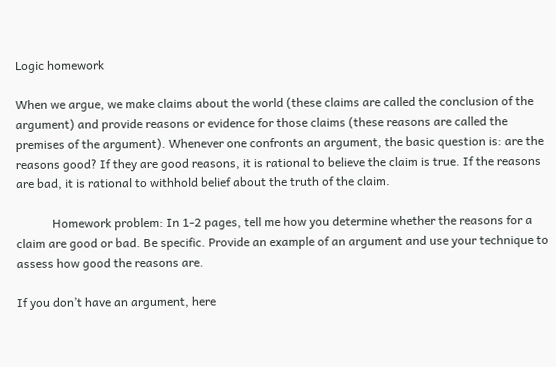Logic homework

When we argue, we make claims about the world (these claims are called the conclusion of the argument) and provide reasons or evidence for those claims (these reasons are called the premises of the argument). Whenever one confronts an argument, the basic question is: are the reasons good? If they are good reasons, it is rational to believe the claim is true. If the reasons are bad, it is rational to withhold belief about the truth of the claim.

            Homework problem: In 1-2 pages, tell me how you determine whether the reasons for a claim are good or bad. Be specific. Provide an example of an argument and use your technique to assess how good the reasons are.

If you don’t have an argument, here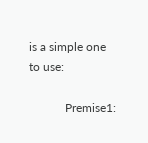is a simple one to use:

            Premise1: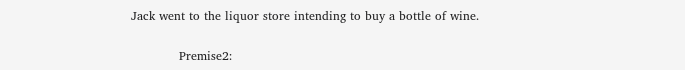Jack went to the liquor store intending to buy a bottle of wine.

            Premise2: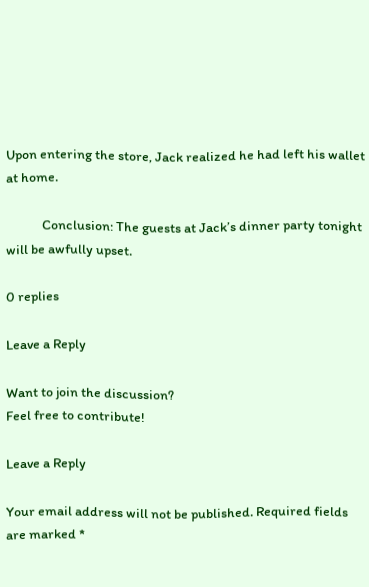Upon entering the store, Jack realized he had left his wallet at home.

            Conclusion: The guests at Jack’s dinner party tonight will be awfully upset.

0 replies

Leave a Reply

Want to join the discussion?
Feel free to contribute!

Leave a Reply

Your email address will not be published. Required fields are marked *